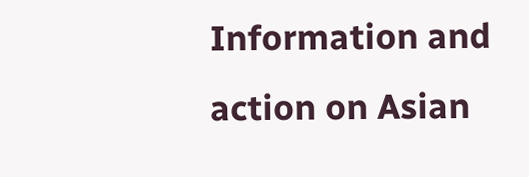Information and action on Asian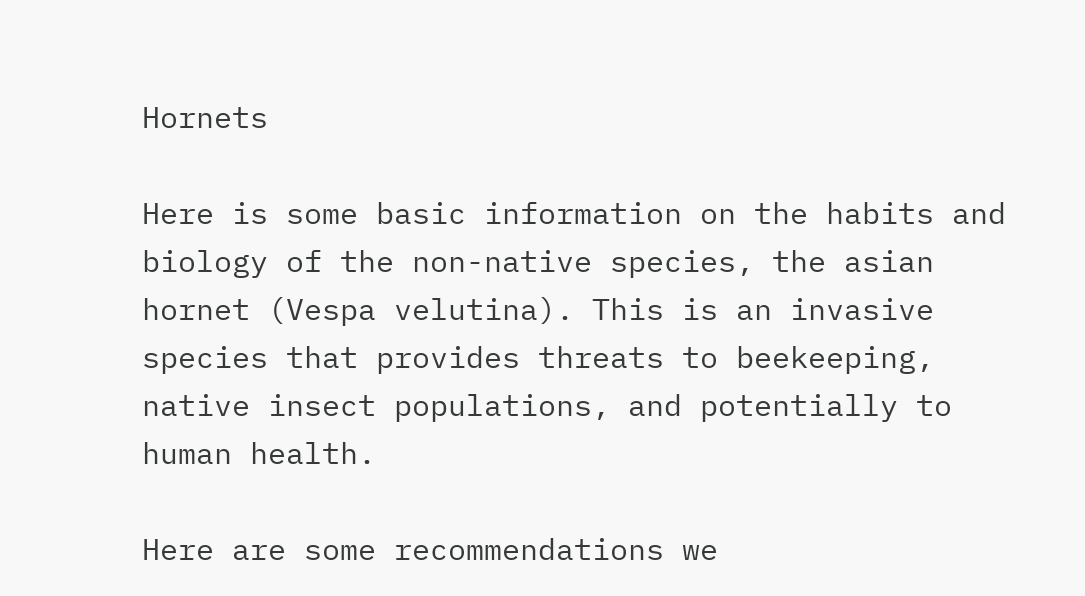Hornets

Here is some basic information on the habits and biology of the non-native species, the asian hornet (Vespa velutina). This is an invasive species that provides threats to beekeeping, native insect populations, and potentially to human health.

Here are some recommendations we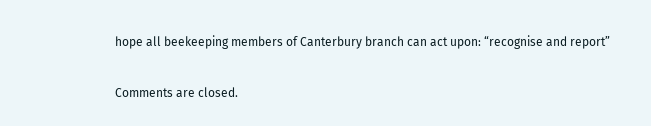hope all beekeeping members of Canterbury branch can act upon: “recognise and report”

Comments are closed.